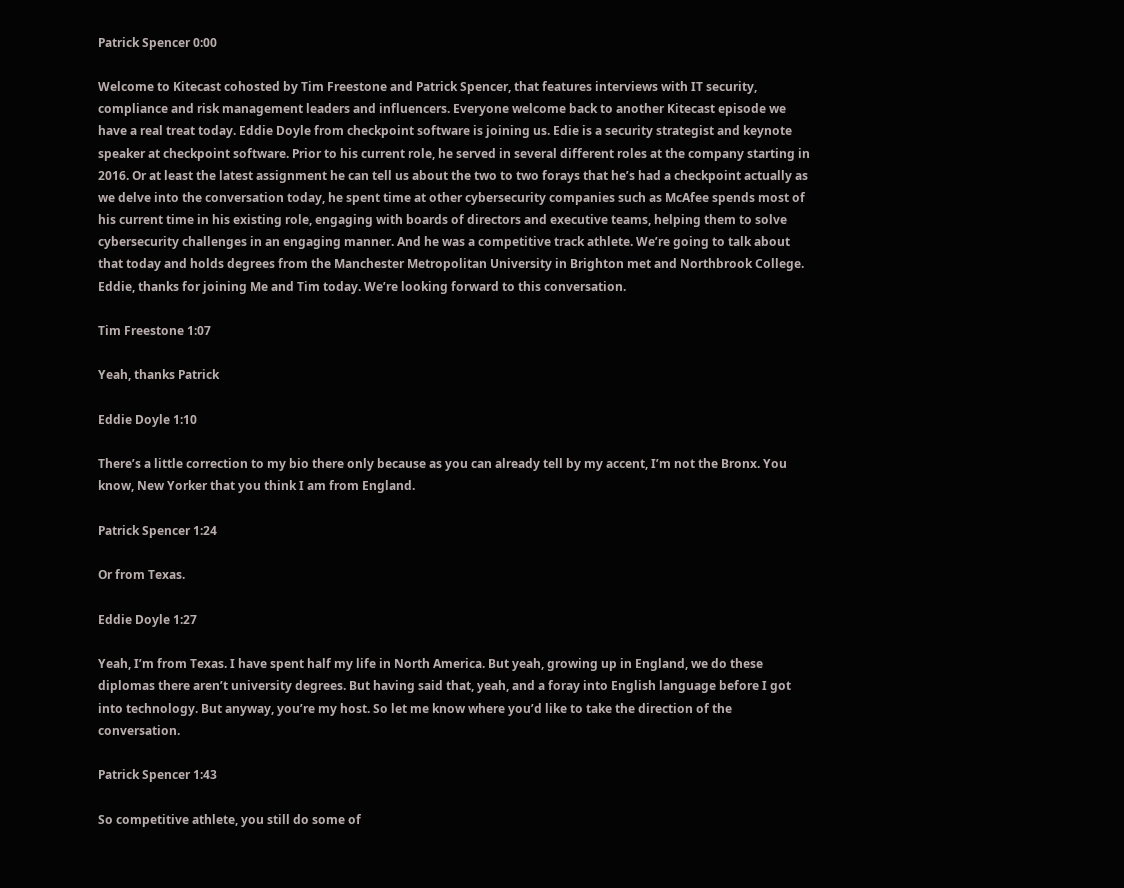Patrick Spencer 0:00

Welcome to Kitecast cohosted by Tim Freestone and Patrick Spencer, that features interviews with IT security, compliance and risk management leaders and influencers. Everyone welcome back to another Kitecast episode we have a real treat today. Eddie Doyle from checkpoint software is joining us. Edie is a security strategist and keynote speaker at checkpoint software. Prior to his current role, he served in several different roles at the company starting in 2016. Or at least the latest assignment he can tell us about the two to two forays that he’s had a checkpoint actually as we delve into the conversation today, he spent time at other cybersecurity companies such as McAfee spends most of his current time in his existing role, engaging with boards of directors and executive teams, helping them to solve cybersecurity challenges in an engaging manner. And he was a competitive track athlete. We’re going to talk about that today and holds degrees from the Manchester Metropolitan University in Brighton met and Northbrook College. Eddie, thanks for joining Me and Tim today. We’re looking forward to this conversation.

Tim Freestone 1:07

Yeah, thanks Patrick

Eddie Doyle 1:10

There’s a little correction to my bio there only because as you can already tell by my accent, I’m not the Bronx. You know, New Yorker that you think I am from England.

Patrick Spencer 1:24

Or from Texas.

Eddie Doyle 1:27

Yeah, I’m from Texas. I have spent half my life in North America. But yeah, growing up in England, we do these diplomas there aren’t university degrees. But having said that, yeah, and a foray into English language before I got into technology. But anyway, you’re my host. So let me know where you’d like to take the direction of the conversation.

Patrick Spencer 1:43

So competitive athlete, you still do some of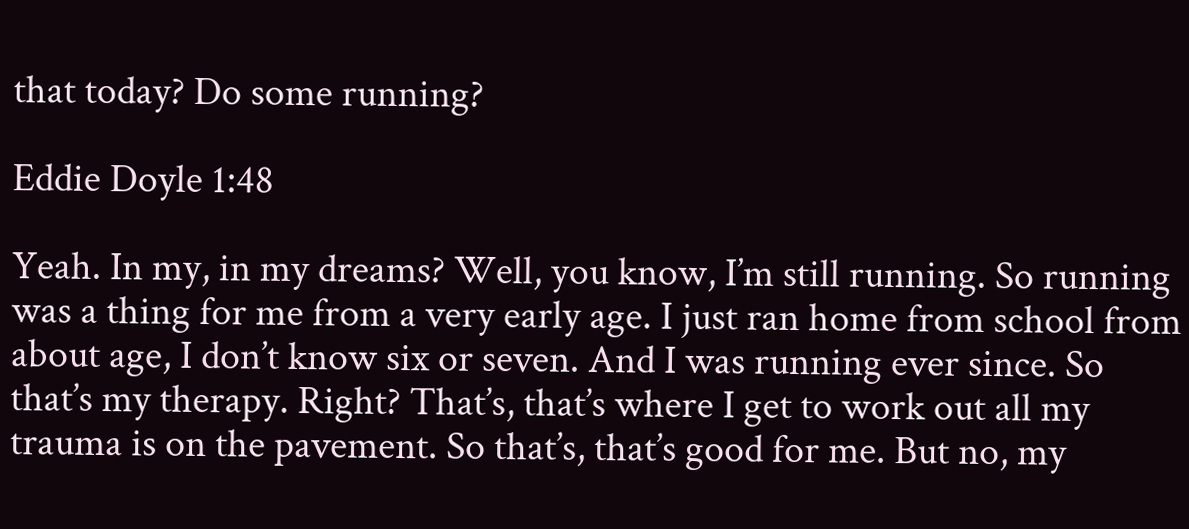that today? Do some running?

Eddie Doyle 1:48

Yeah. In my, in my dreams? Well, you know, I’m still running. So running was a thing for me from a very early age. I just ran home from school from about age, I don’t know six or seven. And I was running ever since. So that’s my therapy. Right? That’s, that’s where I get to work out all my trauma is on the pavement. So that’s, that’s good for me. But no, my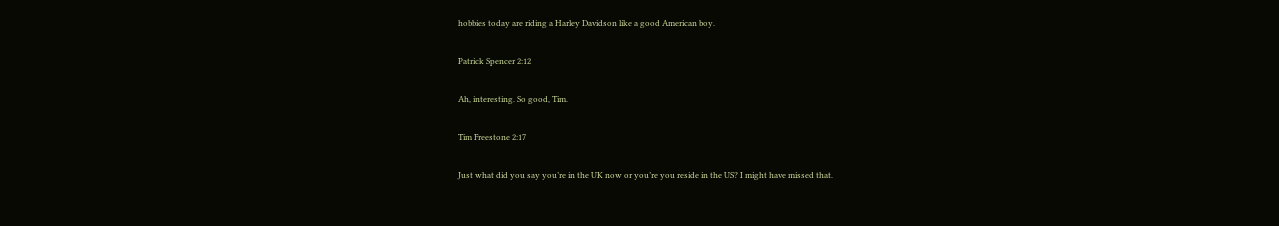hobbies today are riding a Harley Davidson like a good American boy.

Patrick Spencer 2:12

Ah, interesting. So good, Tim.

Tim Freestone 2:17

Just what did you say you’re in the UK now or you’re you reside in the US? I might have missed that.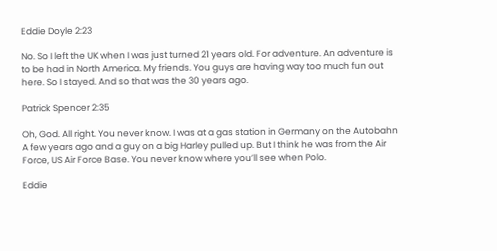Eddie Doyle 2:23

No. So I left the UK when I was just turned 21 years old. For adventure. An adventure is to be had in North America. My friends. You guys are having way too much fun out here. So I stayed. And so that was the 30 years ago.

Patrick Spencer 2:35

Oh, God. All right. You never know. I was at a gas station in Germany on the Autobahn A few years ago and a guy on a big Harley pulled up. But I think he was from the Air Force, US Air Force Base. You never know where you’ll see when Polo.

Eddie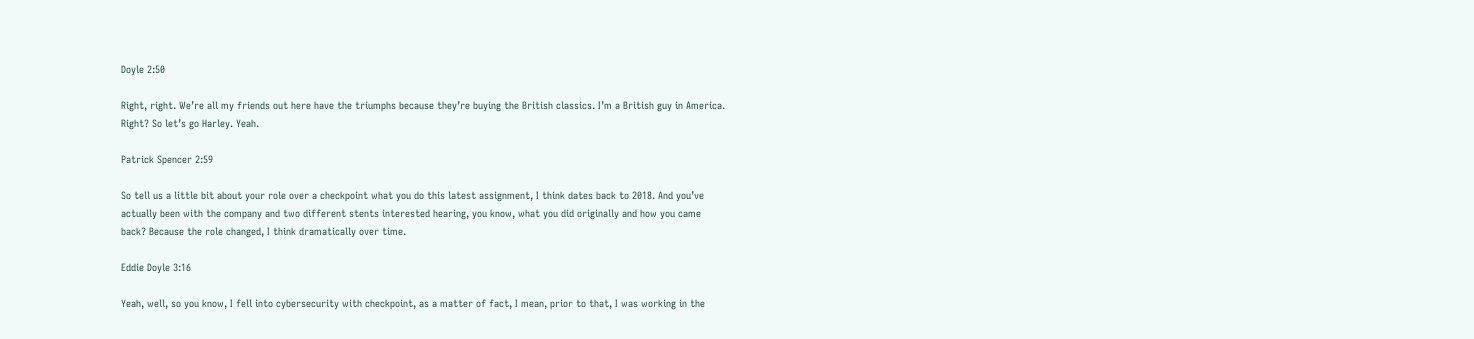Doyle 2:50

Right, right. We’re all my friends out here have the triumphs because they’re buying the British classics. I’m a British guy in America. Right? So let’s go Harley. Yeah.

Patrick Spencer 2:59

So tell us a little bit about your role over a checkpoint what you do this latest assignment, I think dates back to 2018. And you’ve actually been with the company and two different stents interested hearing, you know, what you did originally and how you came back? Because the role changed, I think dramatically over time.

Eddie Doyle 3:16

Yeah, well, so you know, I fell into cybersecurity with checkpoint, as a matter of fact, I mean, prior to that, I was working in the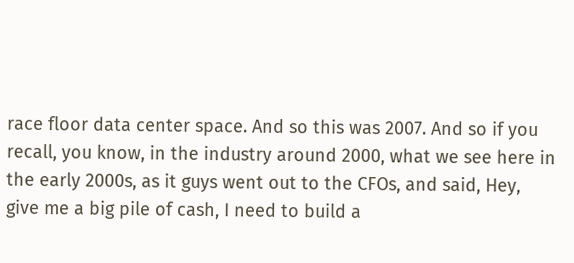race floor data center space. And so this was 2007. And so if you recall, you know, in the industry around 2000, what we see here in the early 2000s, as it guys went out to the CFOs, and said, Hey, give me a big pile of cash, I need to build a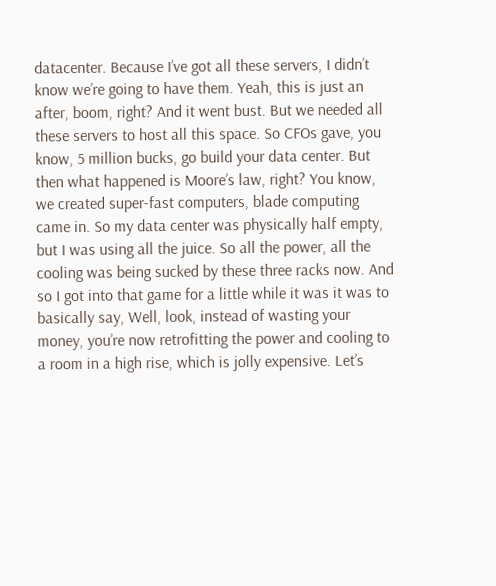datacenter. Because I’ve got all these servers, I didn’t know we’re going to have them. Yeah, this is just an after, boom, right? And it went bust. But we needed all these servers to host all this space. So CFOs gave, you know, 5 million bucks, go build your data center. But then what happened is Moore’s law, right? You know, we created super-fast computers, blade computing came in. So my data center was physically half empty, but I was using all the juice. So all the power, all the cooling was being sucked by these three racks now. And so I got into that game for a little while it was it was to basically say, Well, look, instead of wasting your money, you’re now retrofitting the power and cooling to a room in a high rise, which is jolly expensive. Let’s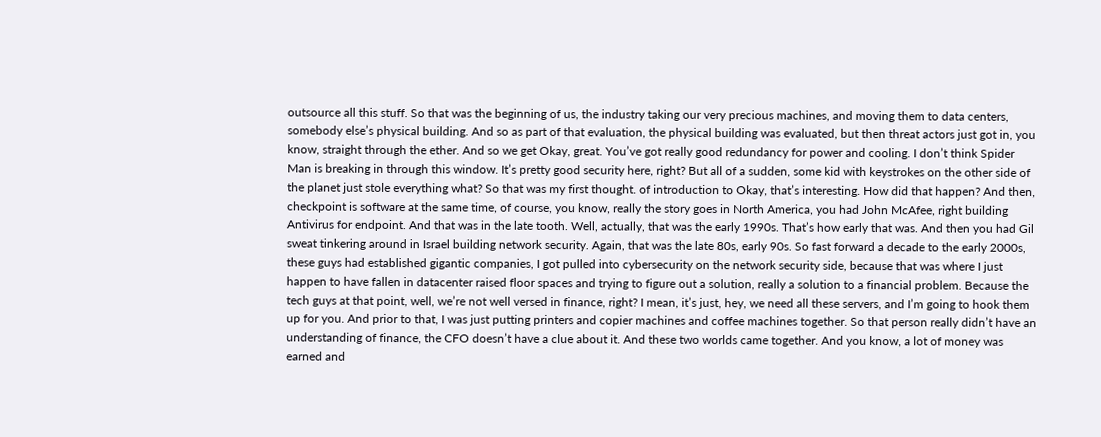outsource all this stuff. So that was the beginning of us, the industry taking our very precious machines, and moving them to data centers, somebody else’s physical building. And so as part of that evaluation, the physical building was evaluated, but then threat actors just got in, you know, straight through the ether. And so we get Okay, great. You’ve got really good redundancy for power and cooling. I don’t think Spider Man is breaking in through this window. It’s pretty good security here, right? But all of a sudden, some kid with keystrokes on the other side of the planet just stole everything what? So that was my first thought. of introduction to Okay, that’s interesting. How did that happen? And then, checkpoint is software at the same time, of course, you know, really the story goes in North America, you had John McAfee, right building Antivirus for endpoint. And that was in the late tooth. Well, actually, that was the early 1990s. That’s how early that was. And then you had Gil sweat tinkering around in Israel building network security. Again, that was the late 80s, early 90s. So fast forward a decade to the early 2000s, these guys had established gigantic companies, I got pulled into cybersecurity on the network security side, because that was where I just happen to have fallen in datacenter raised floor spaces and trying to figure out a solution, really a solution to a financial problem. Because the tech guys at that point, well, we’re not well versed in finance, right? I mean, it’s just, hey, we need all these servers, and I’m going to hook them up for you. And prior to that, I was just putting printers and copier machines and coffee machines together. So that person really didn’t have an understanding of finance, the CFO doesn’t have a clue about it. And these two worlds came together. And you know, a lot of money was earned and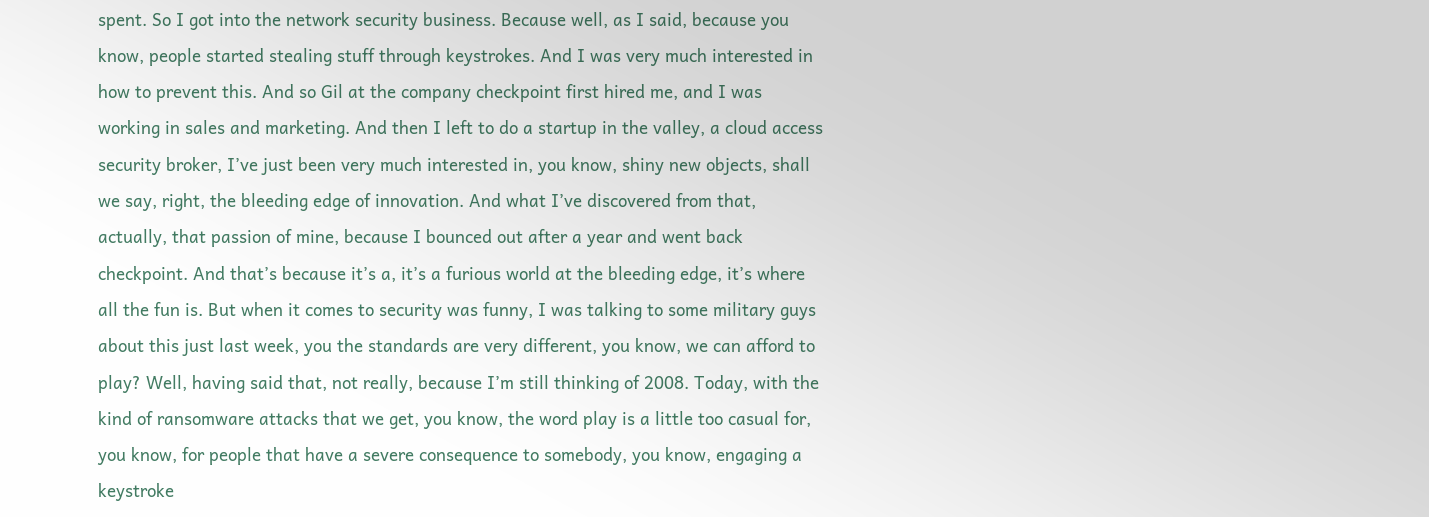spent. So I got into the network security business. Because well, as I said, because you know, people started stealing stuff through keystrokes. And I was very much interested in how to prevent this. And so Gil at the company checkpoint first hired me, and I was working in sales and marketing. And then I left to do a startup in the valley, a cloud access security broker, I’ve just been very much interested in, you know, shiny new objects, shall we say, right, the bleeding edge of innovation. And what I’ve discovered from that, actually, that passion of mine, because I bounced out after a year and went back checkpoint. And that’s because it’s a, it’s a furious world at the bleeding edge, it’s where all the fun is. But when it comes to security was funny, I was talking to some military guys about this just last week, you the standards are very different, you know, we can afford to play? Well, having said that, not really, because I’m still thinking of 2008. Today, with the kind of ransomware attacks that we get, you know, the word play is a little too casual for, you know, for people that have a severe consequence to somebody, you know, engaging a keystroke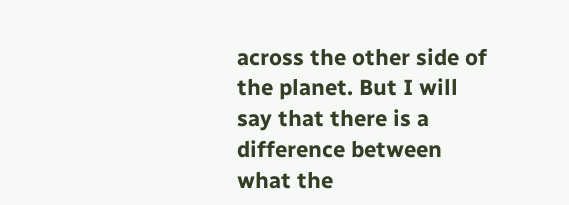across the other side of the planet. But I will say that there is a difference between what the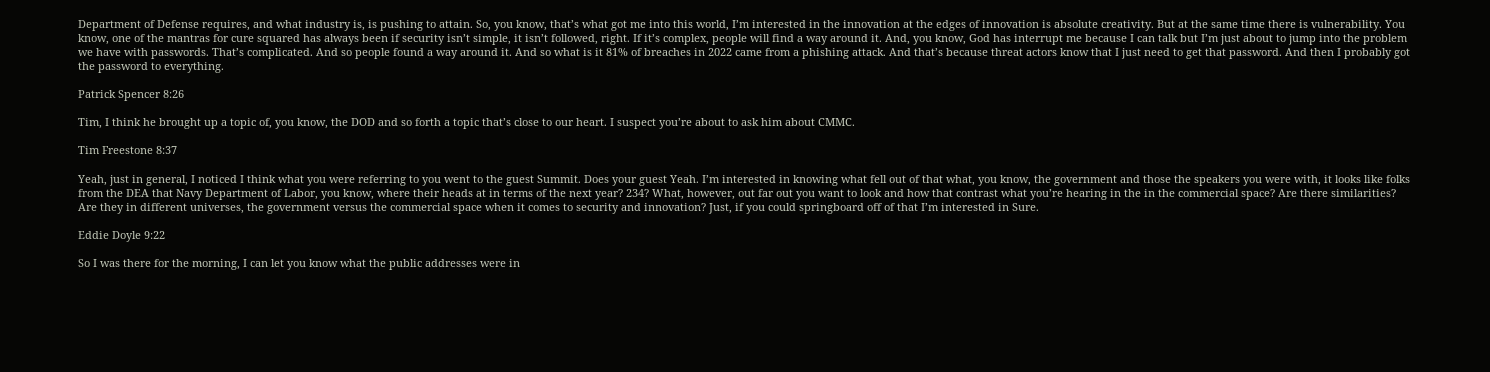Department of Defense requires, and what industry is, is pushing to attain. So, you know, that’s what got me into this world, I’m interested in the innovation at the edges of innovation is absolute creativity. But at the same time there is vulnerability. You know, one of the mantras for cure squared has always been if security isn’t simple, it isn’t followed, right. If it’s complex, people will find a way around it. And, you know, God has interrupt me because I can talk but I’m just about to jump into the problem we have with passwords. That’s complicated. And so people found a way around it. And so what is it 81% of breaches in 2022 came from a phishing attack. And that’s because threat actors know that I just need to get that password. And then I probably got the password to everything.

Patrick Spencer 8:26

Tim, I think he brought up a topic of, you know, the DOD and so forth a topic that’s close to our heart. I suspect you’re about to ask him about CMMC.

Tim Freestone 8:37

Yeah, just in general, I noticed I think what you were referring to you went to the guest Summit. Does your guest Yeah. I’m interested in knowing what fell out of that what, you know, the government and those the speakers you were with, it looks like folks from the DEA that Navy Department of Labor, you know, where their heads at in terms of the next year? 234? What, however, out far out you want to look and how that contrast what you’re hearing in the in the commercial space? Are there similarities? Are they in different universes, the government versus the commercial space when it comes to security and innovation? Just, if you could springboard off of that I’m interested in Sure.

Eddie Doyle 9:22

So I was there for the morning, I can let you know what the public addresses were in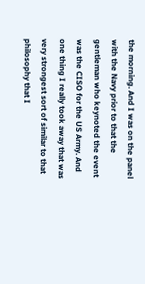the morning. And I was on the panel with the Navy prior to that the gentleman who keynoted the event was the CISO for the US Army. And one thing I really took away that was very strongest sort of similar to that philosophy that I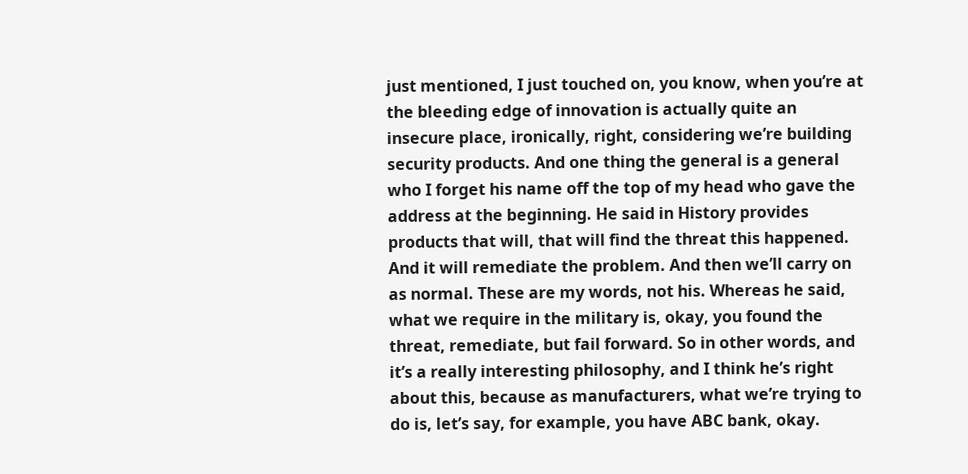just mentioned, I just touched on, you know, when you’re at the bleeding edge of innovation is actually quite an insecure place, ironically, right, considering we’re building security products. And one thing the general is a general who I forget his name off the top of my head who gave the address at the beginning. He said in History provides products that will, that will find the threat this happened. And it will remediate the problem. And then we’ll carry on as normal. These are my words, not his. Whereas he said, what we require in the military is, okay, you found the threat, remediate, but fail forward. So in other words, and it’s a really interesting philosophy, and I think he’s right about this, because as manufacturers, what we’re trying to do is, let’s say, for example, you have ABC bank, okay.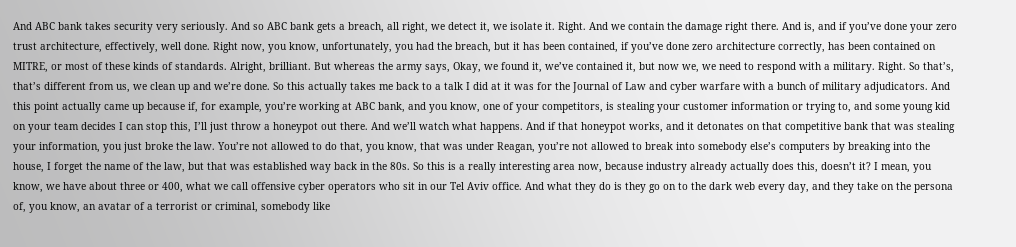And ABC bank takes security very seriously. And so ABC bank gets a breach, all right, we detect it, we isolate it. Right. And we contain the damage right there. And is, and if you’ve done your zero trust architecture, effectively, well done. Right now, you know, unfortunately, you had the breach, but it has been contained, if you’ve done zero architecture correctly, has been contained on MITRE, or most of these kinds of standards. Alright, brilliant. But whereas the army says, Okay, we found it, we’ve contained it, but now we, we need to respond with a military. Right. So that’s, that’s different from us, we clean up and we’re done. So this actually takes me back to a talk I did at it was for the Journal of Law and cyber warfare with a bunch of military adjudicators. And this point actually came up because if, for example, you’re working at ABC bank, and you know, one of your competitors, is stealing your customer information or trying to, and some young kid on your team decides I can stop this, I’ll just throw a honeypot out there. And we’ll watch what happens. And if that honeypot works, and it detonates on that competitive bank that was stealing your information, you just broke the law. You’re not allowed to do that, you know, that was under Reagan, you’re not allowed to break into somebody else’s computers by breaking into the house, I forget the name of the law, but that was established way back in the 80s. So this is a really interesting area now, because industry already actually does this, doesn’t it? I mean, you know, we have about three or 400, what we call offensive cyber operators who sit in our Tel Aviv office. And what they do is they go on to the dark web every day, and they take on the persona of, you know, an avatar of a terrorist or criminal, somebody like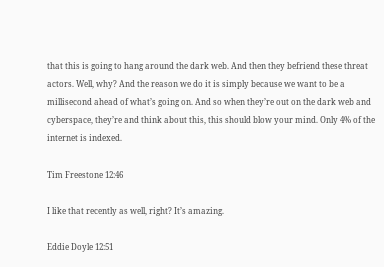that this is going to hang around the dark web. And then they befriend these threat actors. Well, why? And the reason we do it is simply because we want to be a millisecond ahead of what’s going on. And so when they’re out on the dark web and cyberspace, they’re and think about this, this should blow your mind. Only 4% of the internet is indexed.

Tim Freestone 12:46

I like that recently as well, right? It’s amazing.

Eddie Doyle 12:51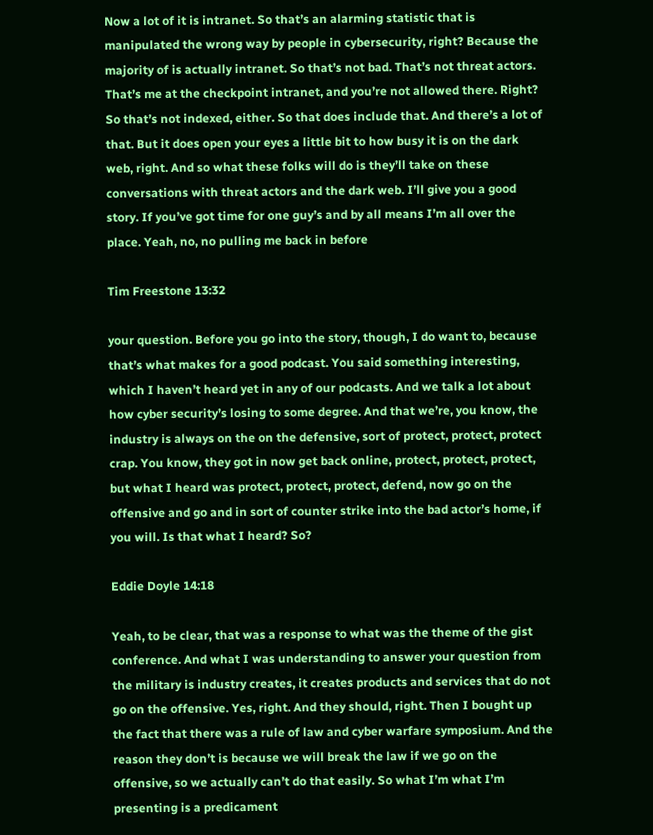Now a lot of it is intranet. So that’s an alarming statistic that is manipulated the wrong way by people in cybersecurity, right? Because the majority of is actually intranet. So that’s not bad. That’s not threat actors. That’s me at the checkpoint intranet, and you’re not allowed there. Right? So that’s not indexed, either. So that does include that. And there’s a lot of that. But it does open your eyes a little bit to how busy it is on the dark web, right. And so what these folks will do is they’ll take on these conversations with threat actors and the dark web. I’ll give you a good story. If you’ve got time for one guy’s and by all means I’m all over the place. Yeah, no, no pulling me back in before

Tim Freestone 13:32

your question. Before you go into the story, though, I do want to, because that’s what makes for a good podcast. You said something interesting, which I haven’t heard yet in any of our podcasts. And we talk a lot about how cyber security’s losing to some degree. And that we’re, you know, the industry is always on the on the defensive, sort of protect, protect, protect crap. You know, they got in now get back online, protect, protect, protect, but what I heard was protect, protect, protect, defend, now go on the offensive and go and in sort of counter strike into the bad actor’s home, if you will. Is that what I heard? So?

Eddie Doyle 14:18

Yeah, to be clear, that was a response to what was the theme of the gist conference. And what I was understanding to answer your question from the military is industry creates, it creates products and services that do not go on the offensive. Yes, right. And they should, right. Then I bought up the fact that there was a rule of law and cyber warfare symposium. And the reason they don’t is because we will break the law if we go on the offensive, so we actually can’t do that easily. So what I’m what I’m presenting is a predicament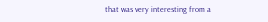that was very interesting from a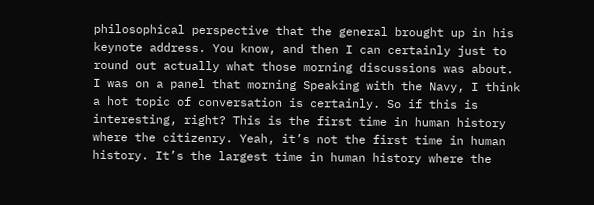philosophical perspective that the general brought up in his keynote address. You know, and then I can certainly just to round out actually what those morning discussions was about. I was on a panel that morning Speaking with the Navy, I think a hot topic of conversation is certainly. So if this is interesting, right? This is the first time in human history where the citizenry. Yeah, it’s not the first time in human history. It’s the largest time in human history where the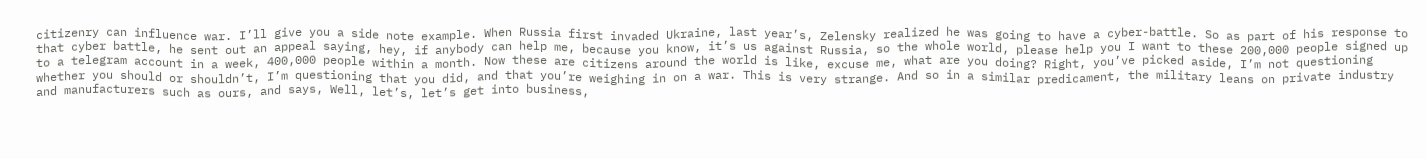citizenry can influence war. I’ll give you a side note example. When Russia first invaded Ukraine, last year’s, Zelensky realized he was going to have a cyber-battle. So as part of his response to that cyber battle, he sent out an appeal saying, hey, if anybody can help me, because you know, it’s us against Russia, so the whole world, please help you I want to these 200,000 people signed up to a telegram account in a week, 400,000 people within a month. Now these are citizens around the world is like, excuse me, what are you doing? Right, you’ve picked aside, I’m not questioning whether you should or shouldn’t, I’m questioning that you did, and that you’re weighing in on a war. This is very strange. And so in a similar predicament, the military leans on private industry and manufacturers such as ours, and says, Well, let’s, let’s get into business,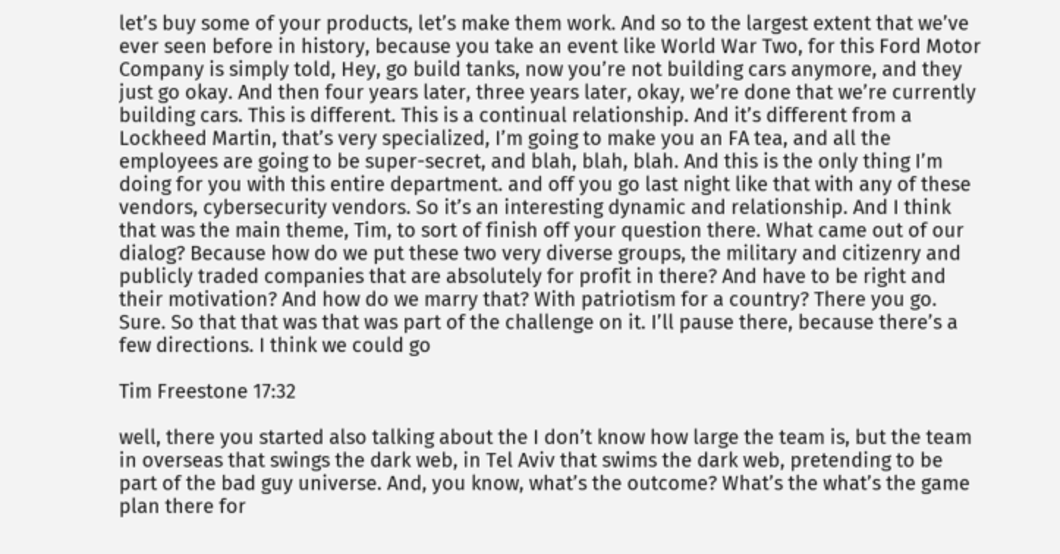let’s buy some of your products, let’s make them work. And so to the largest extent that we’ve ever seen before in history, because you take an event like World War Two, for this Ford Motor Company is simply told, Hey, go build tanks, now you’re not building cars anymore, and they just go okay. And then four years later, three years later, okay, we’re done that we’re currently building cars. This is different. This is a continual relationship. And it’s different from a Lockheed Martin, that’s very specialized, I’m going to make you an FA tea, and all the employees are going to be super-secret, and blah, blah, blah. And this is the only thing I’m doing for you with this entire department. and off you go last night like that with any of these vendors, cybersecurity vendors. So it’s an interesting dynamic and relationship. And I think that was the main theme, Tim, to sort of finish off your question there. What came out of our dialog? Because how do we put these two very diverse groups, the military and citizenry and publicly traded companies that are absolutely for profit in there? And have to be right and their motivation? And how do we marry that? With patriotism for a country? There you go. Sure. So that that was that was part of the challenge on it. I’ll pause there, because there’s a few directions. I think we could go

Tim Freestone 17:32

well, there you started also talking about the I don’t know how large the team is, but the team in overseas that swings the dark web, in Tel Aviv that swims the dark web, pretending to be part of the bad guy universe. And, you know, what’s the outcome? What’s the what’s the game plan there for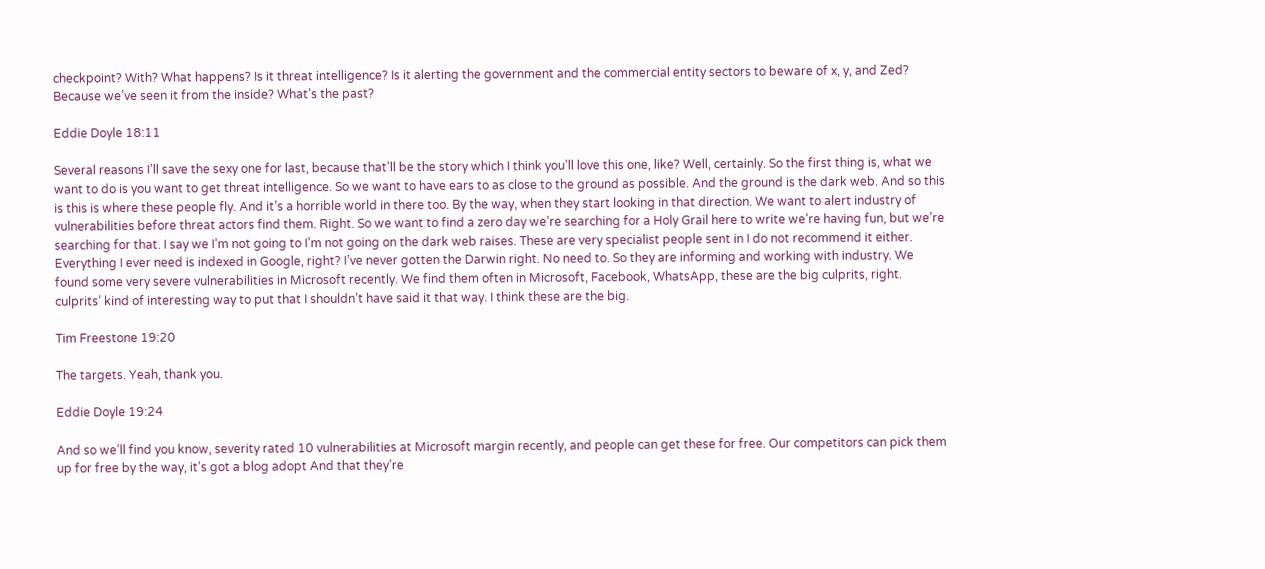checkpoint? With? What happens? Is it threat intelligence? Is it alerting the government and the commercial entity sectors to beware of x, y, and Zed? Because we’ve seen it from the inside? What’s the past?

Eddie Doyle 18:11

Several reasons I’ll save the sexy one for last, because that’ll be the story which I think you’ll love this one, like? Well, certainly. So the first thing is, what we want to do is you want to get threat intelligence. So we want to have ears to as close to the ground as possible. And the ground is the dark web. And so this is this is where these people fly. And it’s a horrible world in there too. By the way, when they start looking in that direction. We want to alert industry of vulnerabilities before threat actors find them. Right. So we want to find a zero day we’re searching for a Holy Grail here to write we’re having fun, but we’re searching for that. I say we I’m not going to I’m not going on the dark web raises. These are very specialist people sent in I do not recommend it either. Everything I ever need is indexed in Google, right? I’ve never gotten the Darwin right. No need to. So they are informing and working with industry. We found some very severe vulnerabilities in Microsoft recently. We find them often in Microsoft, Facebook, WhatsApp, these are the big culprits, right. culprits’ kind of interesting way to put that I shouldn’t have said it that way. I think these are the big.

Tim Freestone 19:20

The targets. Yeah, thank you.

Eddie Doyle 19:24

And so we’ll find you know, severity rated 10 vulnerabilities at Microsoft margin recently, and people can get these for free. Our competitors can pick them up for free by the way, it’s got a blog adopt And that they’re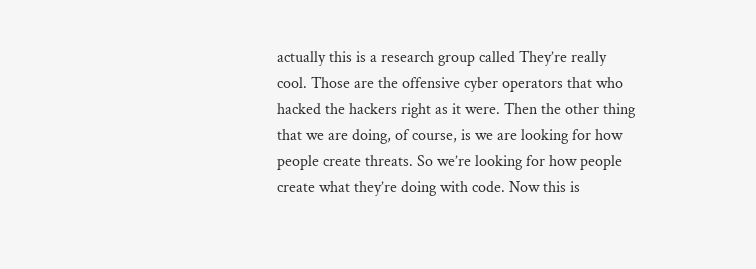actually this is a research group called They’re really cool. Those are the offensive cyber operators that who hacked the hackers right as it were. Then the other thing that we are doing, of course, is we are looking for how people create threats. So we’re looking for how people create what they’re doing with code. Now this is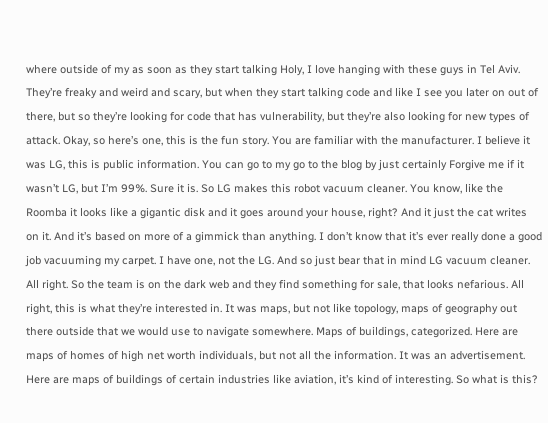where outside of my as soon as they start talking Holy, I love hanging with these guys in Tel Aviv. They’re freaky and weird and scary, but when they start talking code and like I see you later on out of there, but so they’re looking for code that has vulnerability, but they’re also looking for new types of attack. Okay, so here’s one, this is the fun story. You are familiar with the manufacturer. I believe it was LG, this is public information. You can go to my go to the blog by just certainly Forgive me if it wasn’t LG, but I’m 99%. Sure it is. So LG makes this robot vacuum cleaner. You know, like the Roomba it looks like a gigantic disk and it goes around your house, right? And it just the cat writes on it. And it’s based on more of a gimmick than anything. I don’t know that it’s ever really done a good job vacuuming my carpet. I have one, not the LG. And so just bear that in mind LG vacuum cleaner. All right. So the team is on the dark web and they find something for sale, that looks nefarious. All right, this is what they’re interested in. It was maps, but not like topology, maps of geography out there outside that we would use to navigate somewhere. Maps of buildings, categorized. Here are maps of homes of high net worth individuals, but not all the information. It was an advertisement. Here are maps of buildings of certain industries like aviation, it’s kind of interesting. So what is this?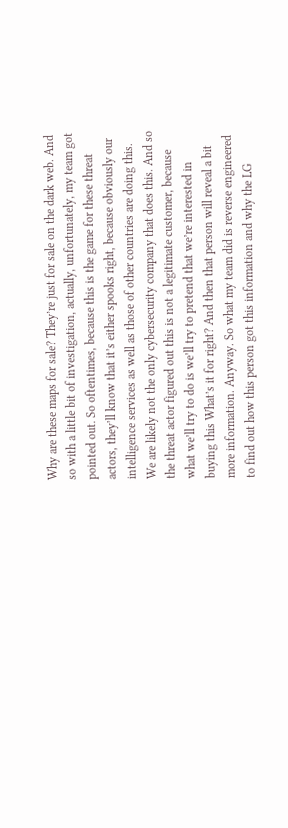Why are these maps for sale? They’re just for sale on the dark web. And so with a little bit of investigation, actually, unfortunately, my team got pointed out. So oftentimes, because this is the game for these threat actors, they’ll know that it’s either spooks right, because obviously our intelligence services as well as those of other countries are doing this. We are likely not the only cybersecurity company that does this. And so the threat actor figured out this is not a legitimate customer, because what we’ll try to do is we’ll try to pretend that we’re interested in buying this What’s it for right? And then that person will reveal a bit more information. Anyway. So what my team did is reverse engineered to find out how this person got this information and why the LG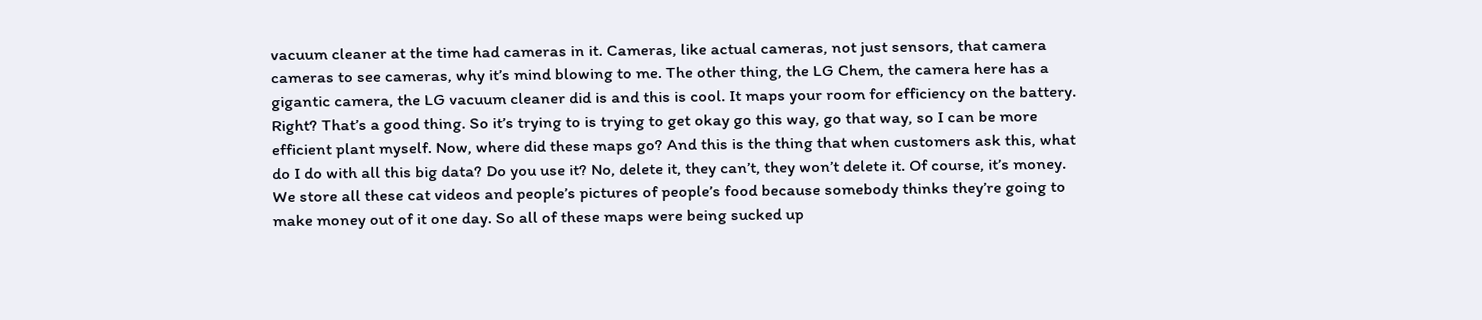vacuum cleaner at the time had cameras in it. Cameras, like actual cameras, not just sensors, that camera cameras to see cameras, why it’s mind blowing to me. The other thing, the LG Chem, the camera here has a gigantic camera, the LG vacuum cleaner did is and this is cool. It maps your room for efficiency on the battery. Right? That’s a good thing. So it’s trying to is trying to get okay go this way, go that way, so I can be more efficient plant myself. Now, where did these maps go? And this is the thing that when customers ask this, what do I do with all this big data? Do you use it? No, delete it, they can’t, they won’t delete it. Of course, it’s money. We store all these cat videos and people’s pictures of people’s food because somebody thinks they’re going to make money out of it one day. So all of these maps were being sucked up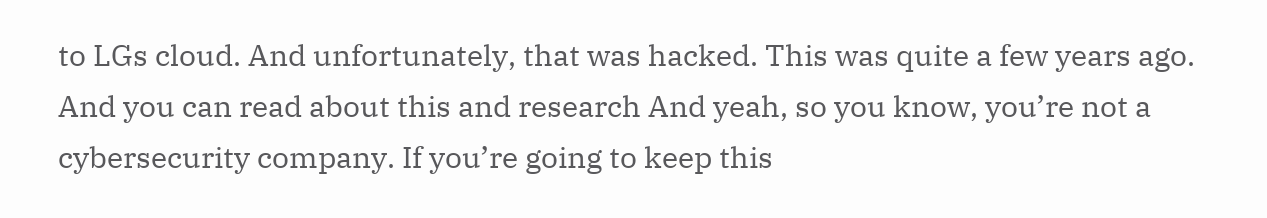to LGs cloud. And unfortunately, that was hacked. This was quite a few years ago. And you can read about this and research And yeah, so you know, you’re not a cybersecurity company. If you’re going to keep this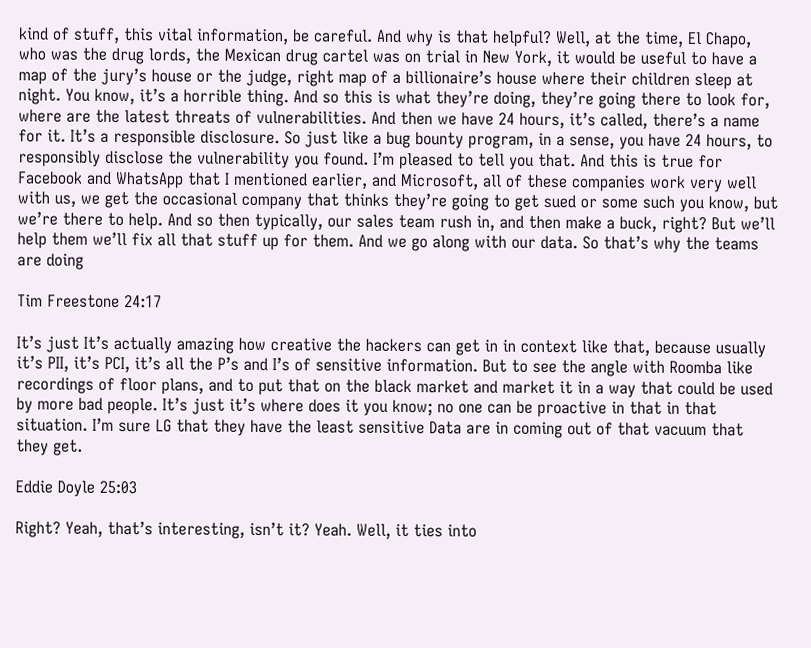kind of stuff, this vital information, be careful. And why is that helpful? Well, at the time, El Chapo, who was the drug lords, the Mexican drug cartel was on trial in New York, it would be useful to have a map of the jury’s house or the judge, right map of a billionaire’s house where their children sleep at night. You know, it’s a horrible thing. And so this is what they’re doing, they’re going there to look for, where are the latest threats of vulnerabilities. And then we have 24 hours, it’s called, there’s a name for it. It’s a responsible disclosure. So just like a bug bounty program, in a sense, you have 24 hours, to responsibly disclose the vulnerability you found. I’m pleased to tell you that. And this is true for Facebook and WhatsApp that I mentioned earlier, and Microsoft, all of these companies work very well with us, we get the occasional company that thinks they’re going to get sued or some such you know, but we’re there to help. And so then typically, our sales team rush in, and then make a buck, right? But we’ll help them we’ll fix all that stuff up for them. And we go along with our data. So that’s why the teams are doing

Tim Freestone 24:17

It’s just It’s actually amazing how creative the hackers can get in in context like that, because usually it’s PII, it’s PCI, it’s all the P’s and I’s of sensitive information. But to see the angle with Roomba like recordings of floor plans, and to put that on the black market and market it in a way that could be used by more bad people. It’s just it’s where does it you know; no one can be proactive in that in that situation. I’m sure LG that they have the least sensitive Data are in coming out of that vacuum that they get.

Eddie Doyle 25:03

Right? Yeah, that’s interesting, isn’t it? Yeah. Well, it ties into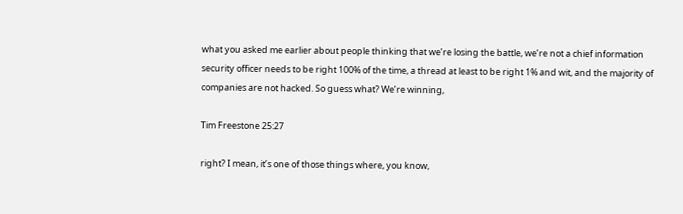what you asked me earlier about people thinking that we’re losing the battle, we’re not a chief information security officer needs to be right 100% of the time, a thread at least to be right 1% and wit, and the majority of companies are not hacked. So guess what? We’re winning,

Tim Freestone 25:27

right? I mean, it’s one of those things where, you know,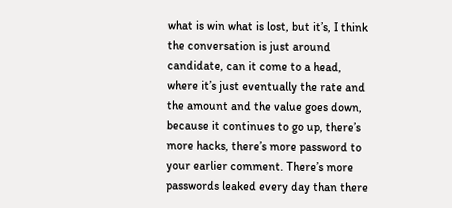what is win what is lost, but it’s, I think the conversation is just around candidate, can it come to a head, where it’s just eventually the rate and the amount and the value goes down, because it continues to go up, there’s more hacks, there’s more password to your earlier comment. There’s more passwords leaked every day than there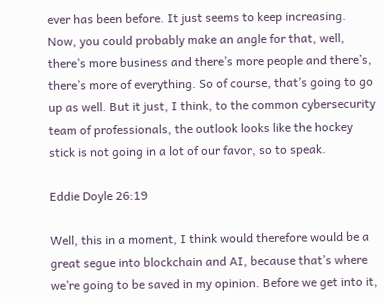ever has been before. It just seems to keep increasing. Now, you could probably make an angle for that, well, there’s more business and there’s more people and there’s, there’s more of everything. So of course, that’s going to go up as well. But it just, I think, to the common cybersecurity team of professionals, the outlook looks like the hockey stick is not going in a lot of our favor, so to speak.

Eddie Doyle 26:19

Well, this in a moment, I think would therefore would be a great segue into blockchain and AI, because that’s where we’re going to be saved in my opinion. Before we get into it,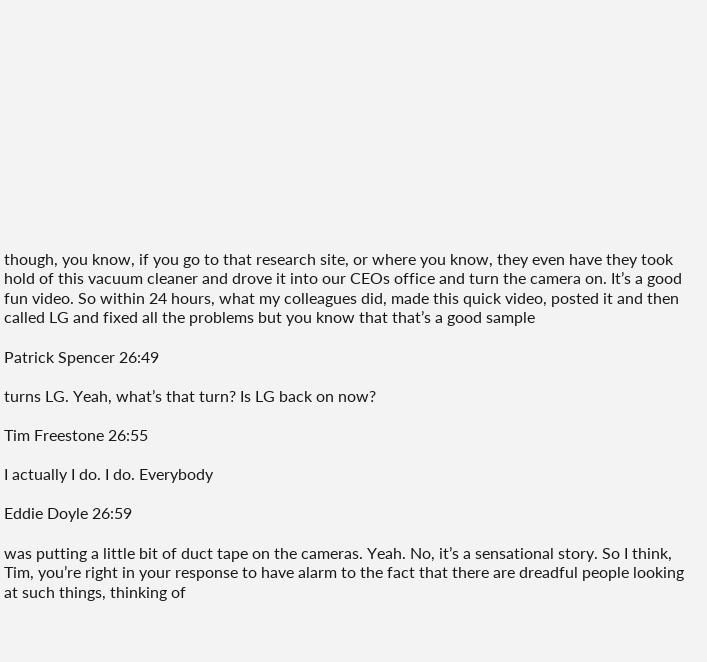though, you know, if you go to that research site, or where you know, they even have they took hold of this vacuum cleaner and drove it into our CEOs office and turn the camera on. It’s a good fun video. So within 24 hours, what my colleagues did, made this quick video, posted it and then called LG and fixed all the problems but you know that that’s a good sample

Patrick Spencer 26:49

turns LG. Yeah, what’s that turn? Is LG back on now?

Tim Freestone 26:55

I actually I do. I do. Everybody

Eddie Doyle 26:59

was putting a little bit of duct tape on the cameras. Yeah. No, it’s a sensational story. So I think, Tim, you’re right in your response to have alarm to the fact that there are dreadful people looking at such things, thinking of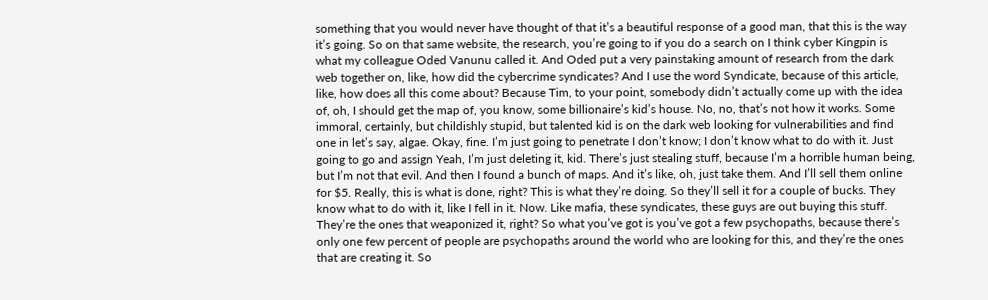something that you would never have thought of that it’s a beautiful response of a good man, that this is the way it’s going. So on that same website, the research, you’re going to if you do a search on I think cyber Kingpin is what my colleague Oded Vanunu called it. And Oded put a very painstaking amount of research from the dark web together on, like, how did the cybercrime syndicates? And I use the word Syndicate, because of this article, like, how does all this come about? Because Tim, to your point, somebody didn’t actually come up with the idea of, oh, I should get the map of, you know, some billionaire’s kid’s house. No, no, that’s not how it works. Some immoral, certainly, but childishly stupid, but talented kid is on the dark web looking for vulnerabilities and find one in let’s say, algae. Okay, fine. I’m just going to penetrate I don’t know; I don’t know what to do with it. Just going to go and assign Yeah, I’m just deleting it, kid. There’s just stealing stuff, because I’m a horrible human being, but I’m not that evil. And then I found a bunch of maps. And it’s like, oh, just take them. And I’ll sell them online for $5. Really, this is what is done, right? This is what they’re doing. So they’ll sell it for a couple of bucks. They know what to do with it, like I fell in it. Now. Like mafia, these syndicates, these guys are out buying this stuff. They’re the ones that weaponized it, right? So what you’ve got is you’ve got a few psychopaths, because there’s only one few percent of people are psychopaths around the world who are looking for this, and they’re the ones that are creating it. So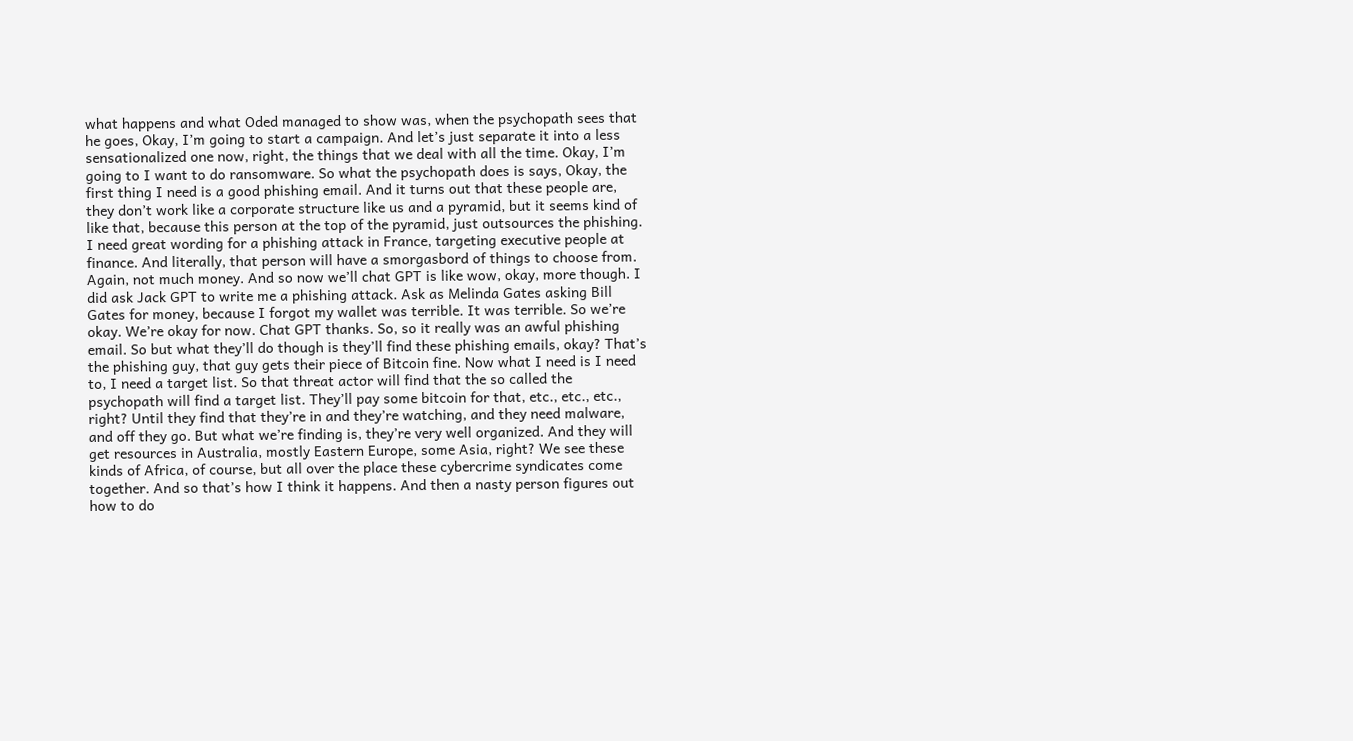what happens and what Oded managed to show was, when the psychopath sees that he goes, Okay, I’m going to start a campaign. And let’s just separate it into a less sensationalized one now, right, the things that we deal with all the time. Okay, I’m going to I want to do ransomware. So what the psychopath does is says, Okay, the first thing I need is a good phishing email. And it turns out that these people are, they don’t work like a corporate structure like us and a pyramid, but it seems kind of like that, because this person at the top of the pyramid, just outsources the phishing. I need great wording for a phishing attack in France, targeting executive people at finance. And literally, that person will have a smorgasbord of things to choose from. Again, not much money. And so now we’ll chat GPT is like wow, okay, more though. I did ask Jack GPT to write me a phishing attack. Ask as Melinda Gates asking Bill Gates for money, because I forgot my wallet was terrible. It was terrible. So we’re okay. We’re okay for now. Chat GPT thanks. So, so it really was an awful phishing email. So but what they’ll do though is they’ll find these phishing emails, okay? That’s the phishing guy, that guy gets their piece of Bitcoin fine. Now what I need is I need to, I need a target list. So that threat actor will find that the so called the psychopath will find a target list. They’ll pay some bitcoin for that, etc., etc., etc., right? Until they find that they’re in and they’re watching, and they need malware, and off they go. But what we’re finding is, they’re very well organized. And they will get resources in Australia, mostly Eastern Europe, some Asia, right? We see these kinds of Africa, of course, but all over the place these cybercrime syndicates come together. And so that’s how I think it happens. And then a nasty person figures out how to do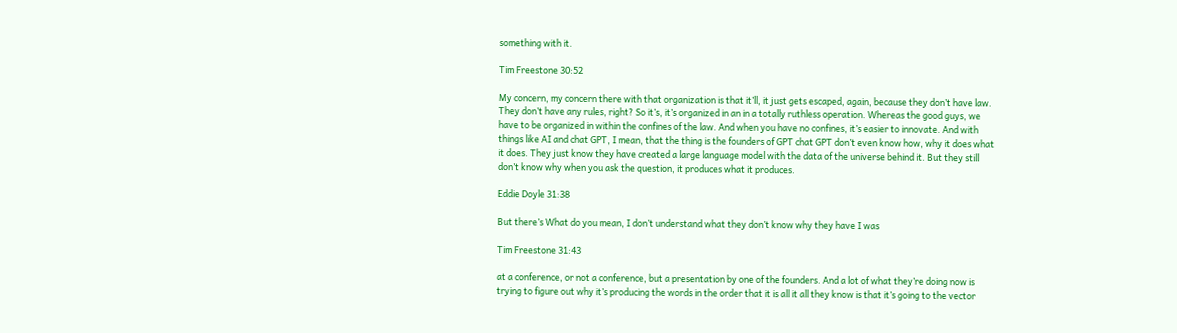something with it.

Tim Freestone 30:52

My concern, my concern there with that organization is that it’ll, it just gets escaped, again, because they don’t have law. They don’t have any rules, right? So it’s, it’s organized in an in a totally ruthless operation. Whereas the good guys, we have to be organized in within the confines of the law. And when you have no confines, it’s easier to innovate. And with things like AI and chat GPT, I mean, that the thing is the founders of GPT chat GPT don’t even know how, why it does what it does. They just know they have created a large language model with the data of the universe behind it. But they still don’t know why when you ask the question, it produces what it produces.

Eddie Doyle 31:38

But there’s What do you mean, I don’t understand what they don’t know why they have I was

Tim Freestone 31:43

at a conference, or not a conference, but a presentation by one of the founders. And a lot of what they’re doing now is trying to figure out why it’s producing the words in the order that it is all it all they know is that it’s going to the vector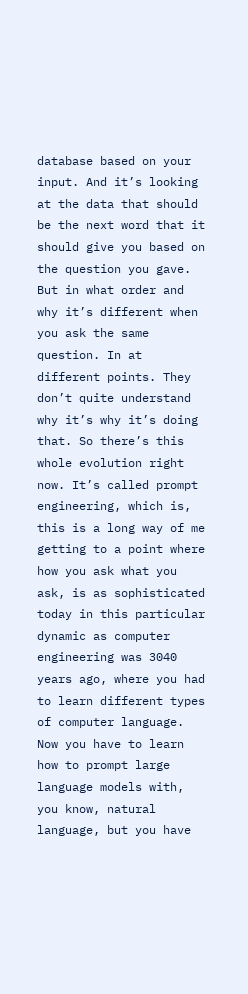database based on your input. And it’s looking at the data that should be the next word that it should give you based on the question you gave. But in what order and why it’s different when you ask the same question. In at different points. They don’t quite understand why it’s why it’s doing that. So there’s this whole evolution right now. It’s called prompt engineering, which is, this is a long way of me getting to a point where how you ask what you ask, is as sophisticated today in this particular dynamic as computer engineering was 3040 years ago, where you had to learn different types of computer language. Now you have to learn how to prompt large language models with, you know, natural language, but you have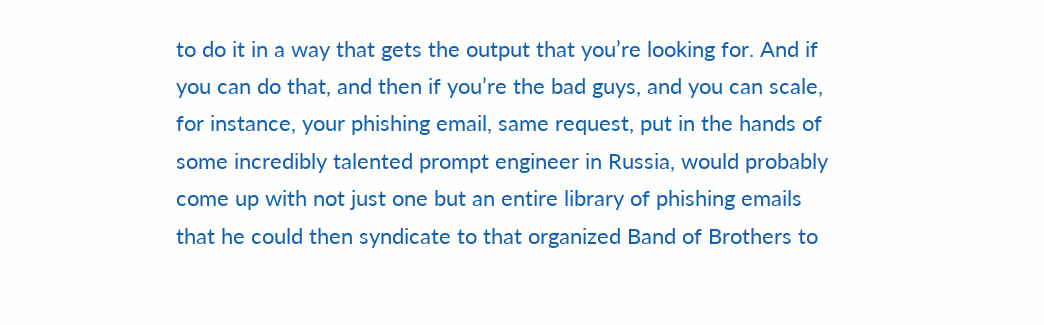to do it in a way that gets the output that you’re looking for. And if you can do that, and then if you’re the bad guys, and you can scale, for instance, your phishing email, same request, put in the hands of some incredibly talented prompt engineer in Russia, would probably come up with not just one but an entire library of phishing emails that he could then syndicate to that organized Band of Brothers to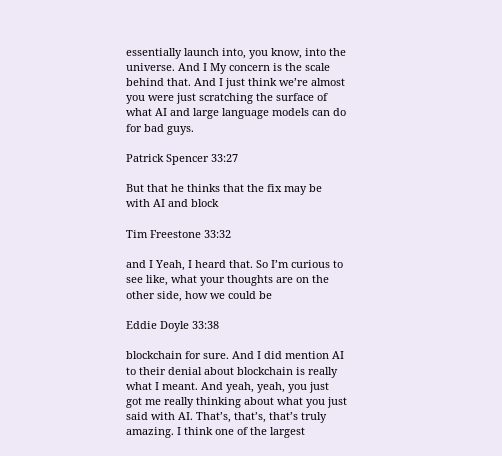essentially launch into, you know, into the universe. And I My concern is the scale behind that. And I just think we’re almost you were just scratching the surface of what AI and large language models can do for bad guys.

Patrick Spencer 33:27

But that he thinks that the fix may be with AI and block

Tim Freestone 33:32

and I Yeah, I heard that. So I’m curious to see like, what your thoughts are on the other side, how we could be

Eddie Doyle 33:38

blockchain for sure. And I did mention AI to their denial about blockchain is really what I meant. And yeah, yeah, you just got me really thinking about what you just said with AI. That’s, that’s, that’s truly amazing. I think one of the largest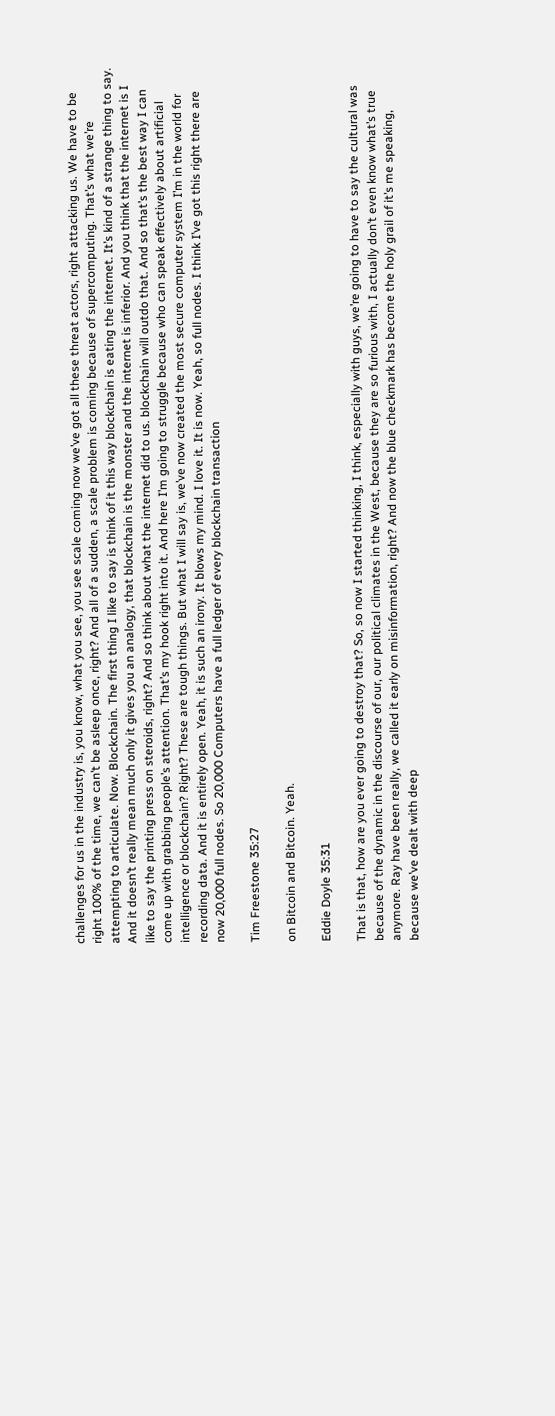challenges for us in the industry is, you know, what you see, you see scale coming now we’ve got all these threat actors, right attacking us. We have to be right 100% of the time, we can’t be asleep once, right? And all of a sudden, a scale problem is coming because of supercomputing. That’s what we’re attempting to articulate. Now. Blockchain. The first thing I like to say is think of it this way blockchain is eating the internet. It’s kind of a strange thing to say. And it doesn’t really mean much only it gives you an analogy, that blockchain is the monster and the internet is inferior. And you think that the internet is I like to say the printing press on steroids, right? And so think about what the internet did to us. blockchain will outdo that. And so that’s the best way I can come up with grabbing people’s attention. That’s my hook right into it. And here I’m going to struggle because who can speak effectively about artificial intelligence or blockchain? Right? These are tough things. But what I will say is, we’ve now created the most secure computer system I’m in the world for recording data. And it is entirely open. Yeah, it is such an irony. It blows my mind. I love it. It is now. Yeah, so full nodes. I think I’ve got this right there are now 20,000 full nodes. So 20,000 Computers have a full ledger of every blockchain transaction

Tim Freestone 35:27

on Bitcoin and Bitcoin. Yeah.

Eddie Doyle 35:31

That is that, how are you ever going to destroy that? So, so now I started thinking, I think, especially with guys, we’re going to have to say the cultural was because of the dynamic in the discourse of our, our political climates in the West, because they are so furious with, I actually don’t even know what’s true anymore. Ray have been really, we called it early on misinformation, right? And now the blue checkmark has become the holy grail of it’s me speaking, because we’ve dealt with deep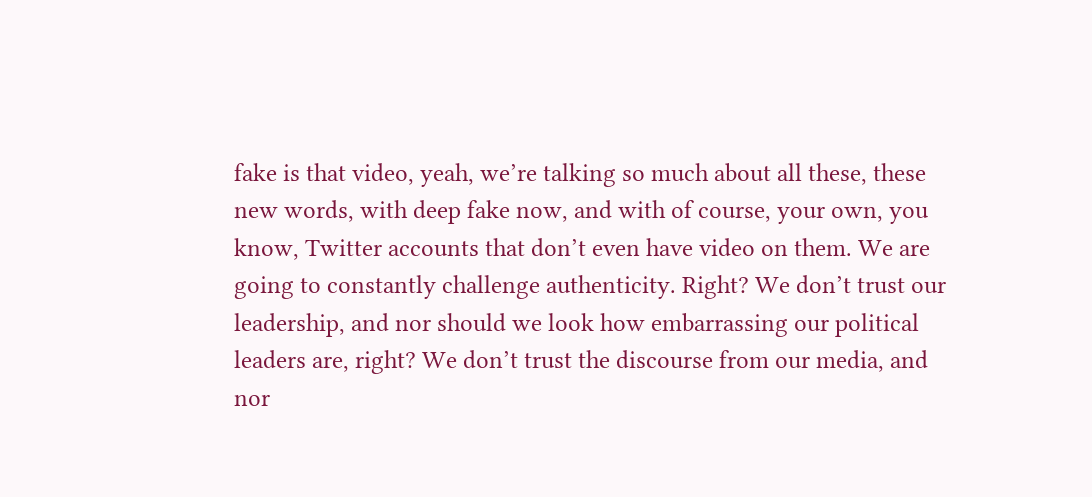fake is that video, yeah, we’re talking so much about all these, these new words, with deep fake now, and with of course, your own, you know, Twitter accounts that don’t even have video on them. We are going to constantly challenge authenticity. Right? We don’t trust our leadership, and nor should we look how embarrassing our political leaders are, right? We don’t trust the discourse from our media, and nor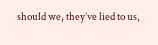should we, they’ve lied to us,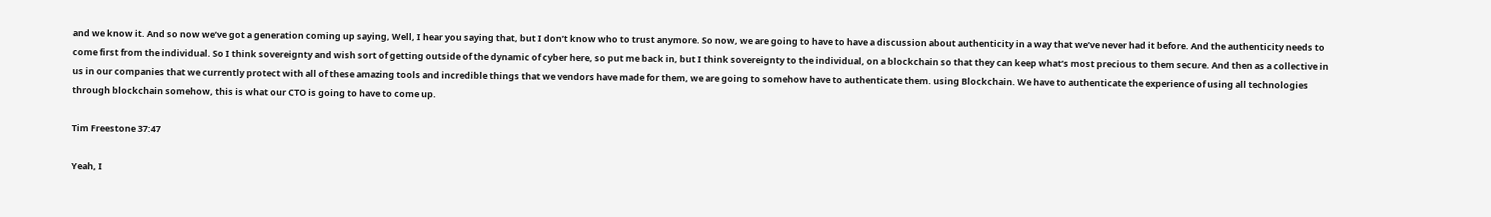and we know it. And so now we’ve got a generation coming up saying, Well, I hear you saying that, but I don’t know who to trust anymore. So now, we are going to have to have a discussion about authenticity in a way that we’ve never had it before. And the authenticity needs to come first from the individual. So I think sovereignty and wish sort of getting outside of the dynamic of cyber here, so put me back in, but I think sovereignty to the individual, on a blockchain so that they can keep what’s most precious to them secure. And then as a collective in us in our companies that we currently protect with all of these amazing tools and incredible things that we vendors have made for them, we are going to somehow have to authenticate them. using Blockchain. We have to authenticate the experience of using all technologies through blockchain somehow, this is what our CTO is going to have to come up.

Tim Freestone 37:47

Yeah, I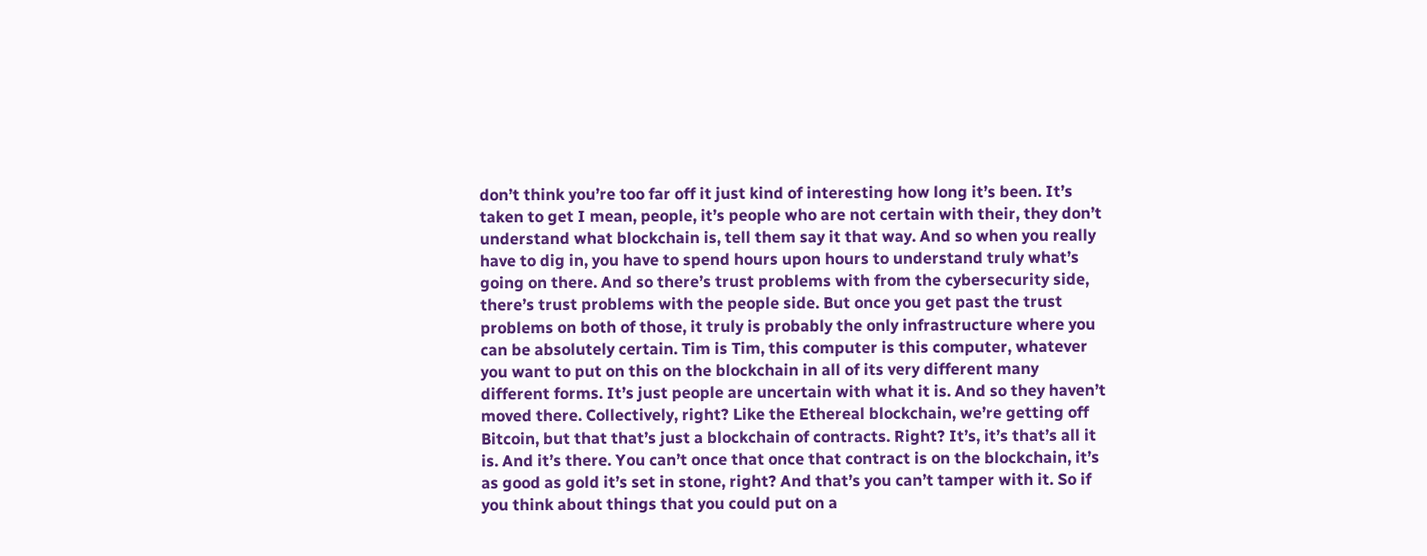don’t think you’re too far off it just kind of interesting how long it’s been. It’s taken to get I mean, people, it’s people who are not certain with their, they don’t understand what blockchain is, tell them say it that way. And so when you really have to dig in, you have to spend hours upon hours to understand truly what’s going on there. And so there’s trust problems with from the cybersecurity side, there’s trust problems with the people side. But once you get past the trust problems on both of those, it truly is probably the only infrastructure where you can be absolutely certain. Tim is Tim, this computer is this computer, whatever you want to put on this on the blockchain in all of its very different many different forms. It’s just people are uncertain with what it is. And so they haven’t moved there. Collectively, right? Like the Ethereal blockchain, we’re getting off Bitcoin, but that that’s just a blockchain of contracts. Right? It’s, it’s that’s all it is. And it’s there. You can’t once that once that contract is on the blockchain, it’s as good as gold it’s set in stone, right? And that’s you can’t tamper with it. So if you think about things that you could put on a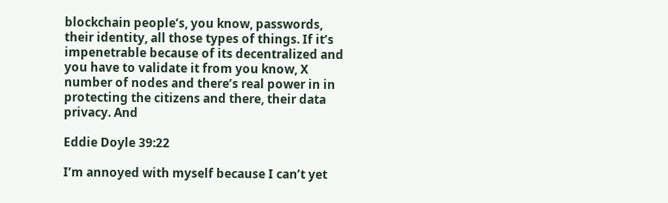blockchain people’s, you know, passwords, their identity, all those types of things. If it’s impenetrable because of its decentralized and you have to validate it from you know, X number of nodes and there’s real power in in protecting the citizens and there, their data privacy. And

Eddie Doyle 39:22

I’m annoyed with myself because I can’t yet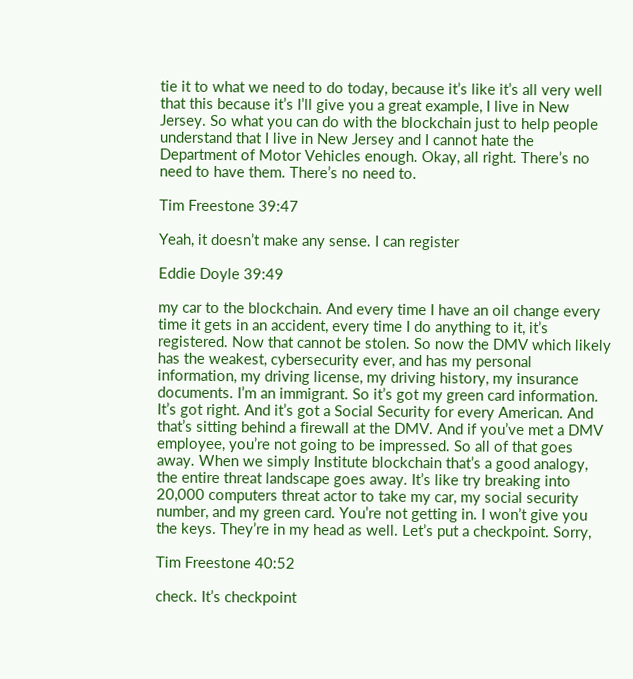tie it to what we need to do today, because it’s like it’s all very well that this because it’s I’ll give you a great example, I live in New Jersey. So what you can do with the blockchain just to help people understand that I live in New Jersey and I cannot hate the Department of Motor Vehicles enough. Okay, all right. There’s no need to have them. There’s no need to.

Tim Freestone 39:47

Yeah, it doesn’t make any sense. I can register

Eddie Doyle 39:49

my car to the blockchain. And every time I have an oil change every time it gets in an accident, every time I do anything to it, it’s registered. Now that cannot be stolen. So now the DMV which likely has the weakest, cybersecurity ever, and has my personal information, my driving license, my driving history, my insurance documents. I’m an immigrant. So it’s got my green card information. It’s got right. And it’s got a Social Security for every American. And that’s sitting behind a firewall at the DMV. And if you’ve met a DMV employee, you’re not going to be impressed. So all of that goes away. When we simply Institute blockchain that’s a good analogy, the entire threat landscape goes away. It’s like try breaking into 20,000 computers threat actor to take my car, my social security number, and my green card. You’re not getting in. I won’t give you the keys. They’re in my head as well. Let’s put a checkpoint. Sorry,

Tim Freestone 40:52

check. It’s checkpoint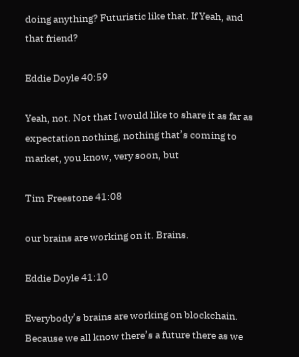doing anything? Futuristic like that. If Yeah, and that friend?

Eddie Doyle 40:59

Yeah, not. Not that I would like to share it as far as expectation nothing, nothing that’s coming to market, you know, very soon, but

Tim Freestone 41:08

our brains are working on it. Brains.

Eddie Doyle 41:10

Everybody’s brains are working on blockchain. Because we all know there’s a future there as we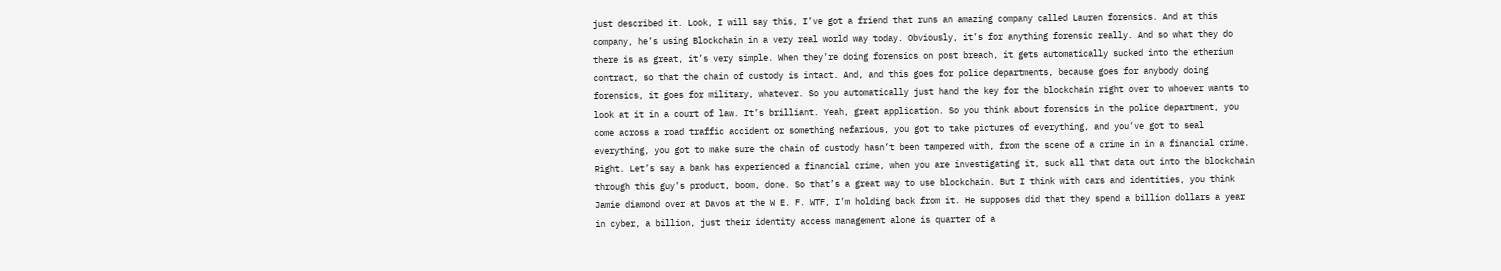just described it. Look, I will say this, I’ve got a friend that runs an amazing company called Lauren forensics. And at this company, he’s using Blockchain in a very real world way today. Obviously, it’s for anything forensic really. And so what they do there is as great, it’s very simple. When they’re doing forensics on post breach, it gets automatically sucked into the etherium contract, so that the chain of custody is intact. And, and this goes for police departments, because goes for anybody doing forensics, it goes for military, whatever. So you automatically just hand the key for the blockchain right over to whoever wants to look at it in a court of law. It’s brilliant. Yeah, great application. So you think about forensics in the police department, you come across a road traffic accident or something nefarious, you got to take pictures of everything, and you’ve got to seal everything, you got to make sure the chain of custody hasn’t been tampered with, from the scene of a crime in in a financial crime. Right. Let’s say a bank has experienced a financial crime, when you are investigating it, suck all that data out into the blockchain through this guy’s product, boom, done. So that’s a great way to use blockchain. But I think with cars and identities, you think Jamie diamond over at Davos at the W E. F. WTF, I’m holding back from it. He supposes did that they spend a billion dollars a year in cyber, a billion, just their identity access management alone is quarter of a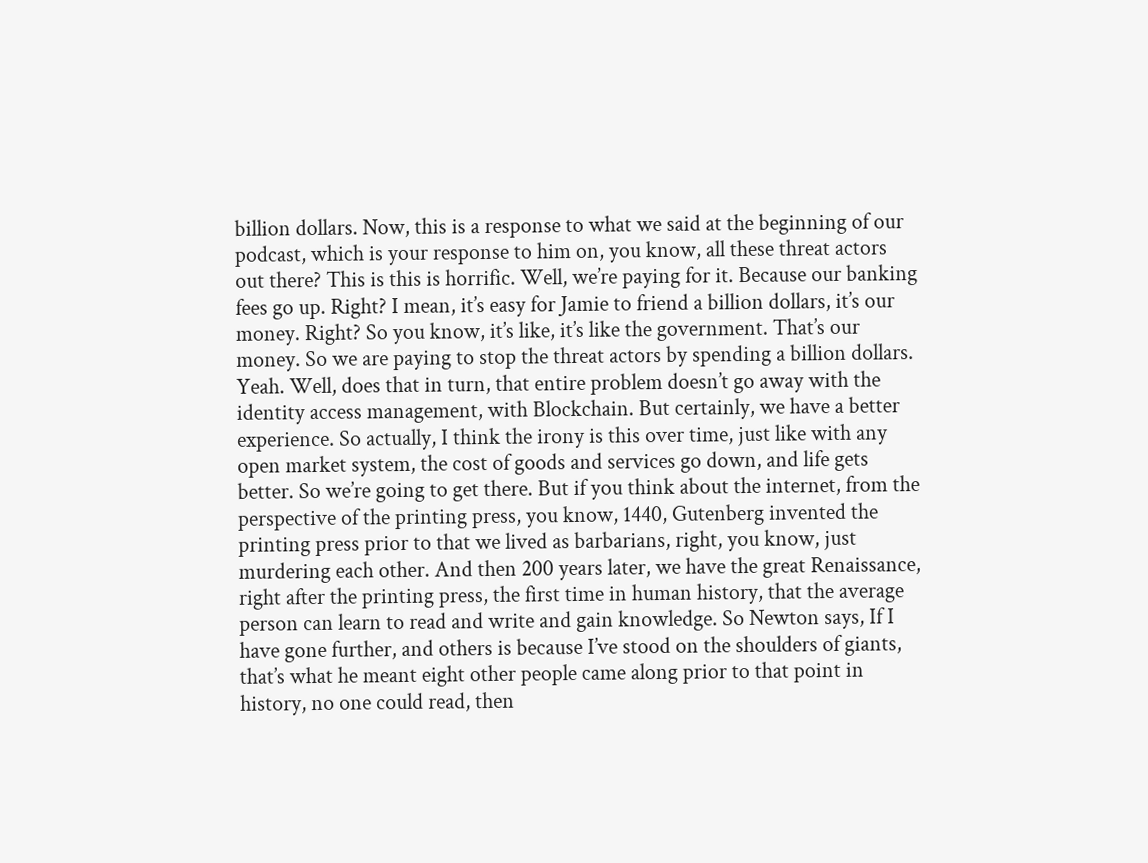billion dollars. Now, this is a response to what we said at the beginning of our podcast, which is your response to him on, you know, all these threat actors out there? This is this is horrific. Well, we’re paying for it. Because our banking fees go up. Right? I mean, it’s easy for Jamie to friend a billion dollars, it’s our money. Right? So you know, it’s like, it’s like the government. That’s our money. So we are paying to stop the threat actors by spending a billion dollars. Yeah. Well, does that in turn, that entire problem doesn’t go away with the identity access management, with Blockchain. But certainly, we have a better experience. So actually, I think the irony is this over time, just like with any open market system, the cost of goods and services go down, and life gets better. So we’re going to get there. But if you think about the internet, from the perspective of the printing press, you know, 1440, Gutenberg invented the printing press prior to that we lived as barbarians, right, you know, just murdering each other. And then 200 years later, we have the great Renaissance, right after the printing press, the first time in human history, that the average person can learn to read and write and gain knowledge. So Newton says, If I have gone further, and others is because I’ve stood on the shoulders of giants, that’s what he meant eight other people came along prior to that point in history, no one could read, then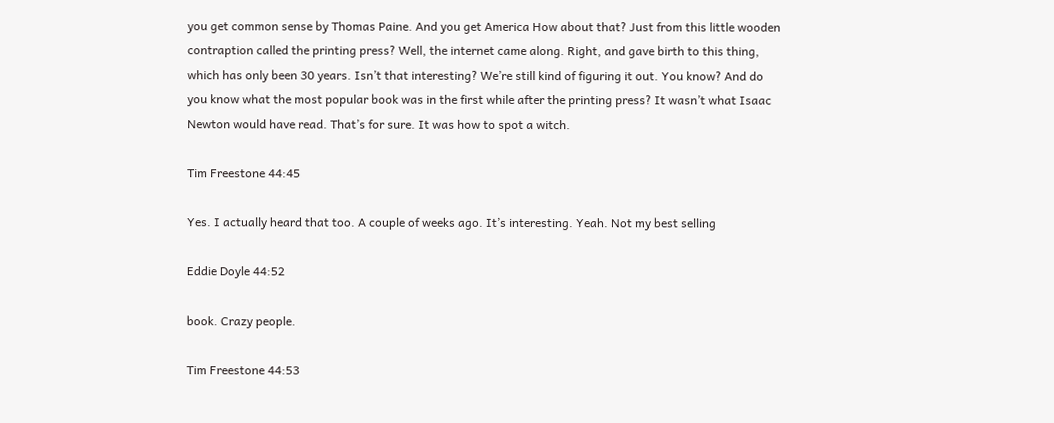you get common sense by Thomas Paine. And you get America How about that? Just from this little wooden contraption called the printing press? Well, the internet came along. Right, and gave birth to this thing, which has only been 30 years. Isn’t that interesting? We’re still kind of figuring it out. You know? And do you know what the most popular book was in the first while after the printing press? It wasn’t what Isaac Newton would have read. That’s for sure. It was how to spot a witch.

Tim Freestone 44:45

Yes. I actually heard that too. A couple of weeks ago. It’s interesting. Yeah. Not my best selling

Eddie Doyle 44:52

book. Crazy people.

Tim Freestone 44:53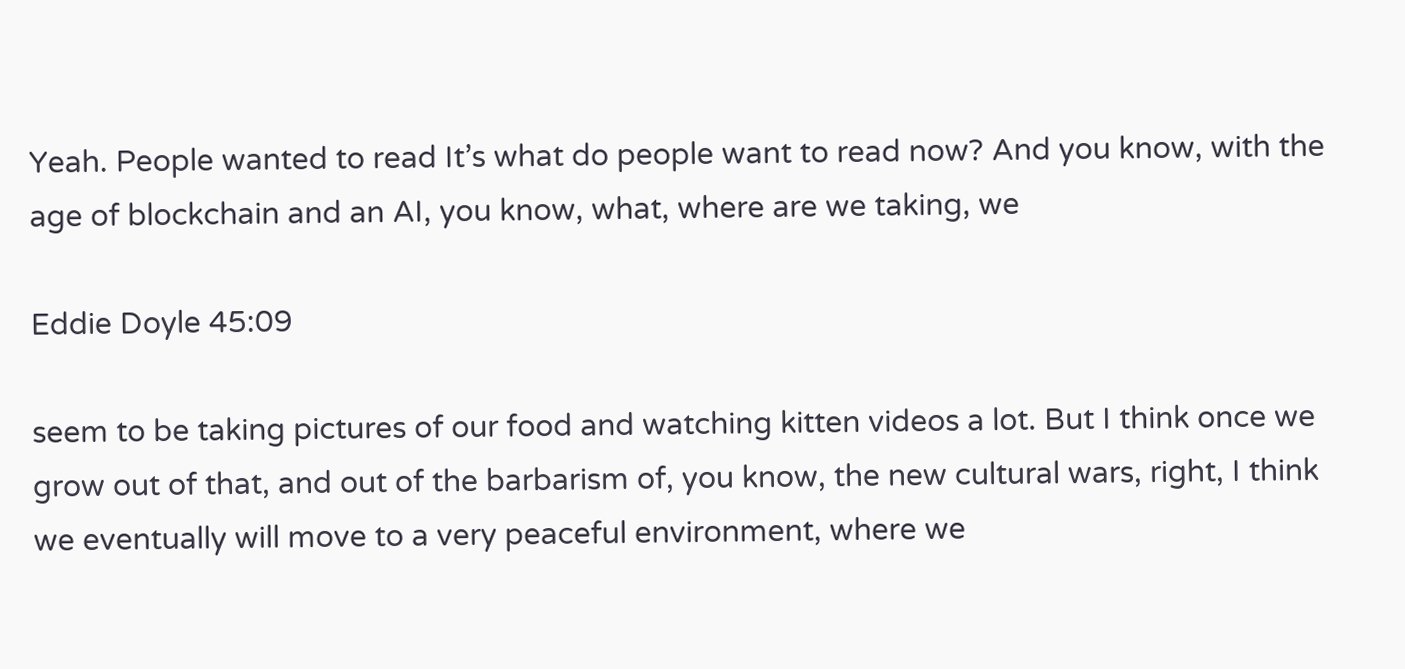Yeah. People wanted to read It’s what do people want to read now? And you know, with the age of blockchain and an AI, you know, what, where are we taking, we

Eddie Doyle 45:09

seem to be taking pictures of our food and watching kitten videos a lot. But I think once we grow out of that, and out of the barbarism of, you know, the new cultural wars, right, I think we eventually will move to a very peaceful environment, where we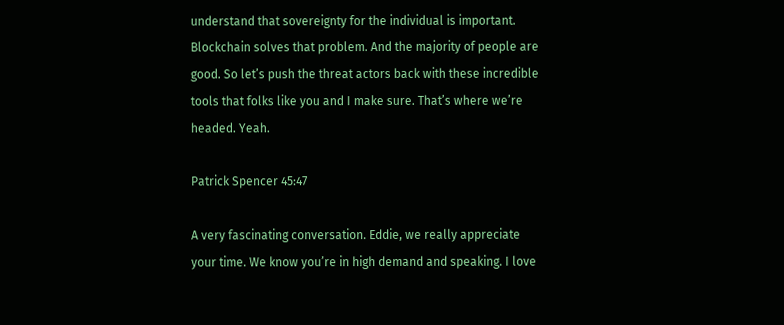understand that sovereignty for the individual is important. Blockchain solves that problem. And the majority of people are good. So let’s push the threat actors back with these incredible tools that folks like you and I make sure. That’s where we’re headed. Yeah.

Patrick Spencer 45:47

A very fascinating conversation. Eddie, we really appreciate your time. We know you’re in high demand and speaking. I love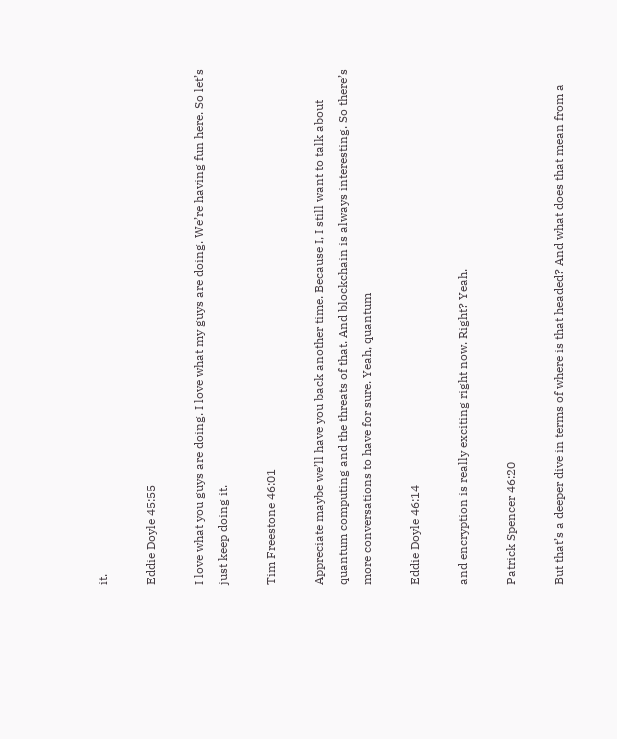it.

Eddie Doyle 45:55

I love what you guys are doing. I love what my guys are doing. We’re having fun here. So let’s just keep doing it.

Tim Freestone 46:01

Appreciate maybe we’ll have you back another time. Because I, I still want to talk about quantum computing and the threats of that. And blockchain is always interesting. So there’s more conversations to have for sure. Yeah, quantum

Eddie Doyle 46:14

and encryption is really exciting right now. Right? Yeah.

Patrick Spencer 46:20

But that’s a deeper dive in terms of where is that headed? And what does that mean from a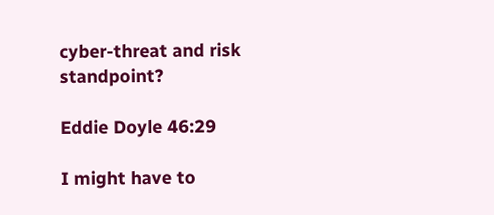cyber-threat and risk standpoint?

Eddie Doyle 46:29

I might have to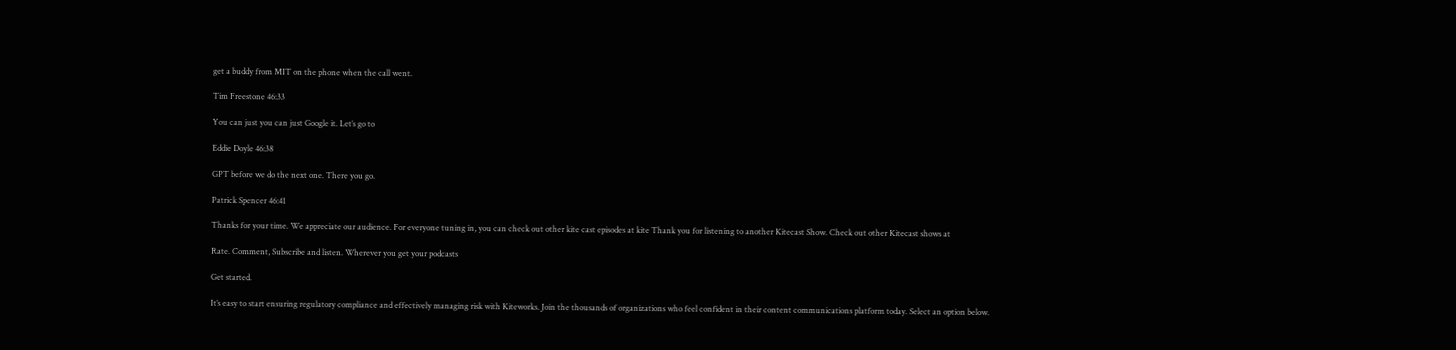get a buddy from MIT on the phone when the call went.

Tim Freestone 46:33

You can just you can just Google it. Let’s go to

Eddie Doyle 46:38

GPT before we do the next one. There you go.

Patrick Spencer 46:41

Thanks for your time. We appreciate our audience. For everyone tuning in, you can check out other kite cast episodes at kite Thank you for listening to another Kitecast Show. Check out other Kitecast shows at

Rate. Comment, Subscribe and listen. Wherever you get your podcasts

Get started.

It’s easy to start ensuring regulatory compliance and effectively managing risk with Kiteworks. Join the thousands of organizations who feel confident in their content communications platform today. Select an option below.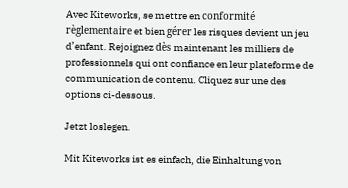Avec Kiteworks, se mettre en conformité règlementaire et bien gérer les risques devient un jeu d’enfant. Rejoignez dès maintenant les milliers de professionnels qui ont confiance en leur plateforme de communication de contenu. Cliquez sur une des options ci-dessous.

Jetzt loslegen.

Mit Kiteworks ist es einfach, die Einhaltung von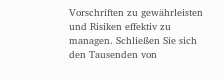Vorschriften zu gewährleisten und Risiken effektiv zu managen. Schließen Sie sich den Tausenden von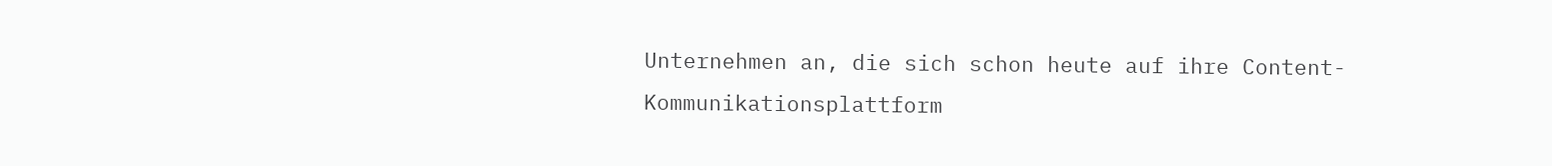Unternehmen an, die sich schon heute auf ihre Content-Kommunikationsplattform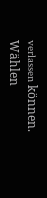verlassen können. Wählen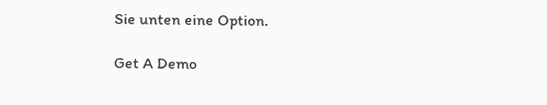Sie unten eine Option.

Get A Demo